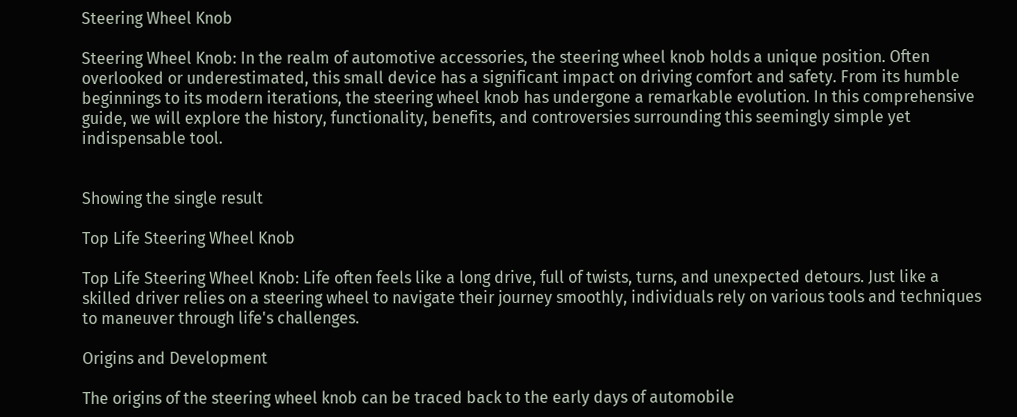Steering Wheel Knob

Steering Wheel Knob: In the realm of automotive accessories, the steering wheel knob holds a unique position. Often overlooked or underestimated, this small device has a significant impact on driving comfort and safety. From its humble beginnings to its modern iterations, the steering wheel knob has undergone a remarkable evolution. In this comprehensive guide, we will explore the history, functionality, benefits, and controversies surrounding this seemingly simple yet indispensable tool.


Showing the single result

Top Life Steering Wheel Knob

Top Life Steering Wheel Knob: Life often feels like a long drive, full of twists, turns, and unexpected detours. Just like a skilled driver relies on a steering wheel to navigate their journey smoothly, individuals rely on various tools and techniques to maneuver through life's challenges.

Origins and Development

The origins of the steering wheel knob can be traced back to the early days of automobile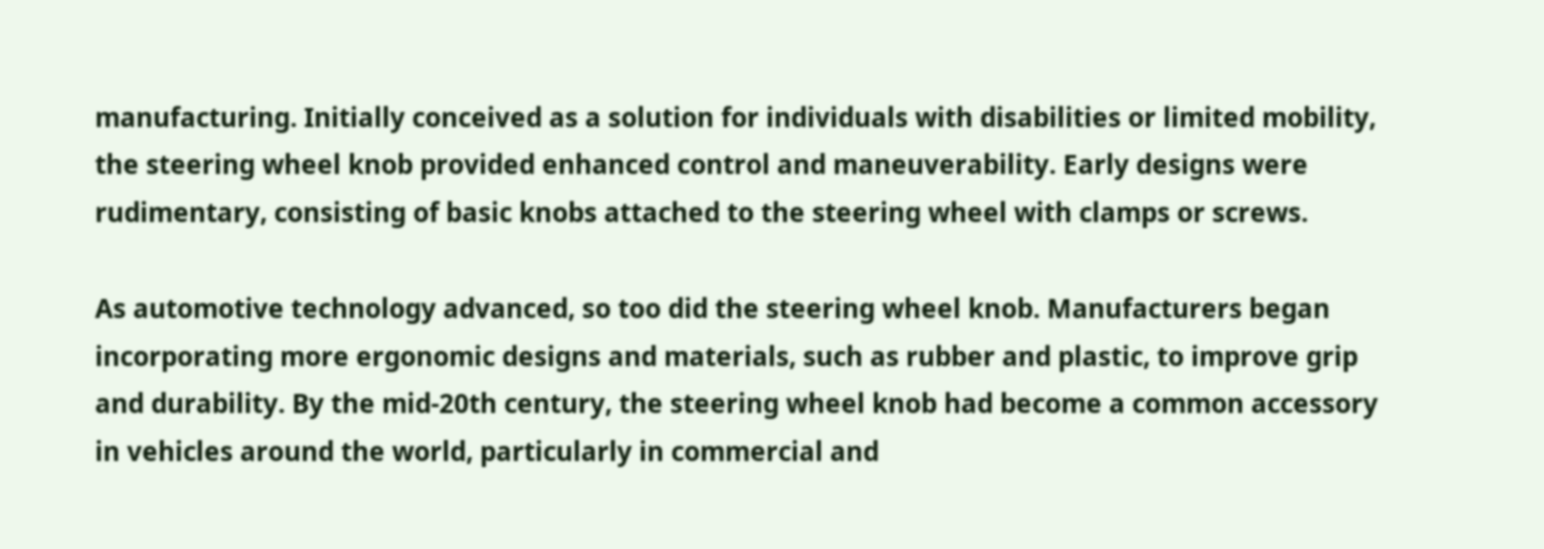manufacturing. Initially conceived as a solution for individuals with disabilities or limited mobility, the steering wheel knob provided enhanced control and maneuverability. Early designs were rudimentary, consisting of basic knobs attached to the steering wheel with clamps or screws.

As automotive technology advanced, so too did the steering wheel knob. Manufacturers began incorporating more ergonomic designs and materials, such as rubber and plastic, to improve grip and durability. By the mid-20th century, the steering wheel knob had become a common accessory in vehicles around the world, particularly in commercial and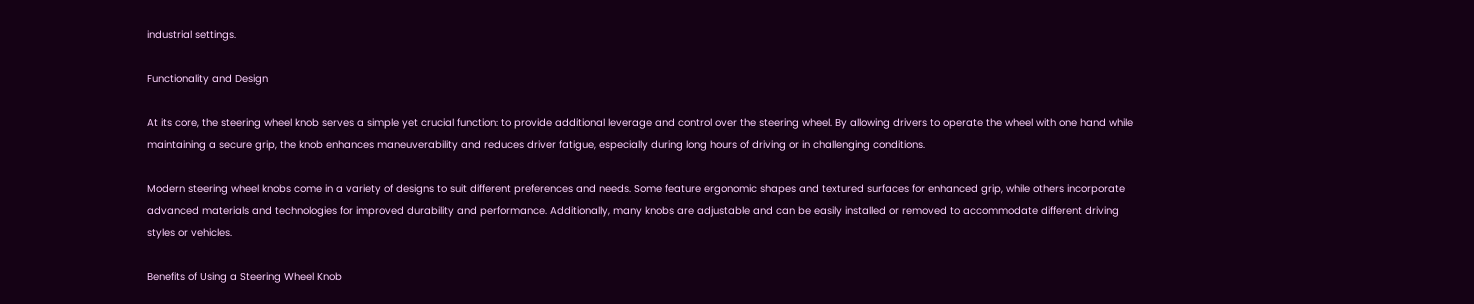industrial settings.

Functionality and Design

At its core, the steering wheel knob serves a simple yet crucial function: to provide additional leverage and control over the steering wheel. By allowing drivers to operate the wheel with one hand while maintaining a secure grip, the knob enhances maneuverability and reduces driver fatigue, especially during long hours of driving or in challenging conditions.

Modern steering wheel knobs come in a variety of designs to suit different preferences and needs. Some feature ergonomic shapes and textured surfaces for enhanced grip, while others incorporate advanced materials and technologies for improved durability and performance. Additionally, many knobs are adjustable and can be easily installed or removed to accommodate different driving styles or vehicles.

Benefits of Using a Steering Wheel Knob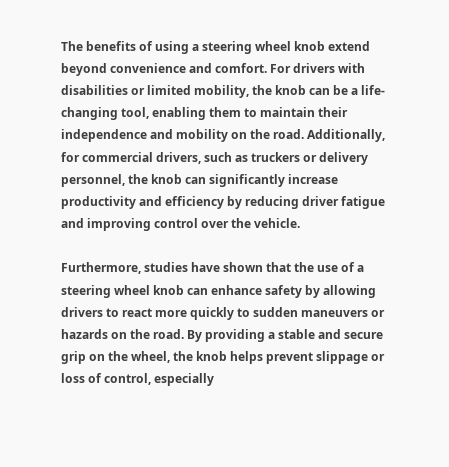The benefits of using a steering wheel knob extend beyond convenience and comfort. For drivers with disabilities or limited mobility, the knob can be a life-changing tool, enabling them to maintain their independence and mobility on the road. Additionally, for commercial drivers, such as truckers or delivery personnel, the knob can significantly increase productivity and efficiency by reducing driver fatigue and improving control over the vehicle.

Furthermore, studies have shown that the use of a steering wheel knob can enhance safety by allowing drivers to react more quickly to sudden maneuvers or hazards on the road. By providing a stable and secure grip on the wheel, the knob helps prevent slippage or loss of control, especially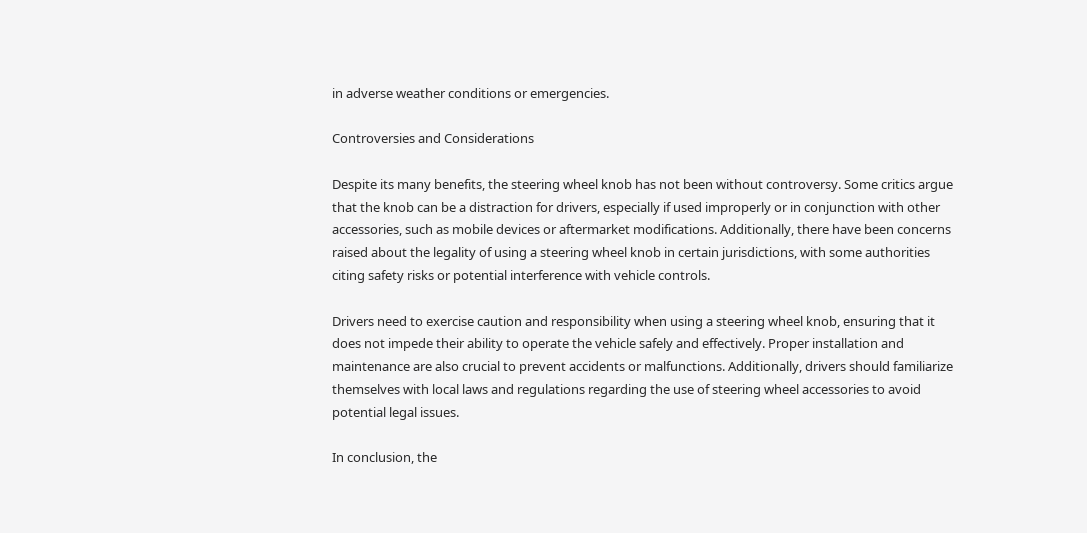in adverse weather conditions or emergencies.

Controversies and Considerations

Despite its many benefits, the steering wheel knob has not been without controversy. Some critics argue that the knob can be a distraction for drivers, especially if used improperly or in conjunction with other accessories, such as mobile devices or aftermarket modifications. Additionally, there have been concerns raised about the legality of using a steering wheel knob in certain jurisdictions, with some authorities citing safety risks or potential interference with vehicle controls.

Drivers need to exercise caution and responsibility when using a steering wheel knob, ensuring that it does not impede their ability to operate the vehicle safely and effectively. Proper installation and maintenance are also crucial to prevent accidents or malfunctions. Additionally, drivers should familiarize themselves with local laws and regulations regarding the use of steering wheel accessories to avoid potential legal issues.

In conclusion, the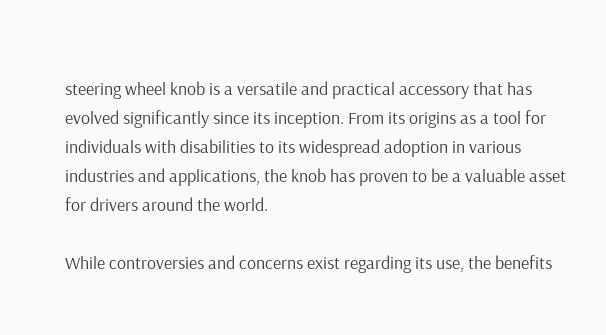steering wheel knob is a versatile and practical accessory that has evolved significantly since its inception. From its origins as a tool for individuals with disabilities to its widespread adoption in various industries and applications, the knob has proven to be a valuable asset for drivers around the world.

While controversies and concerns exist regarding its use, the benefits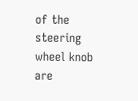of the steering wheel knob are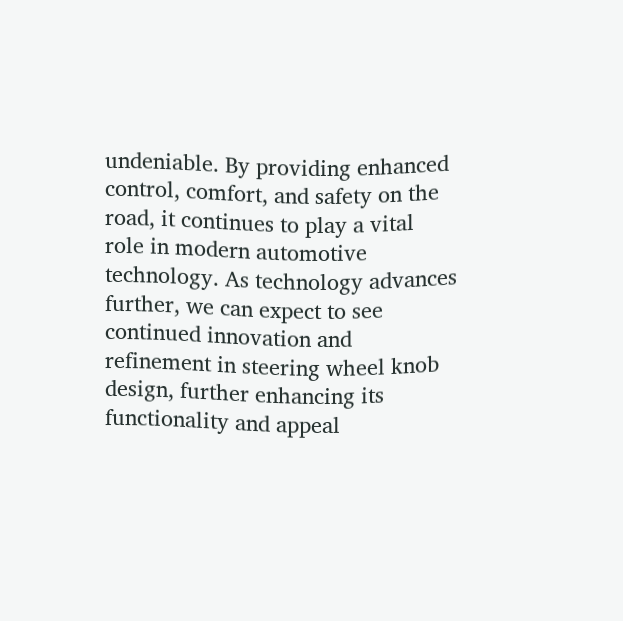undeniable. By providing enhanced control, comfort, and safety on the road, it continues to play a vital role in modern automotive technology. As technology advances further, we can expect to see continued innovation and refinement in steering wheel knob design, further enhancing its functionality and appeal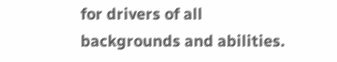for drivers of all backgrounds and abilities.